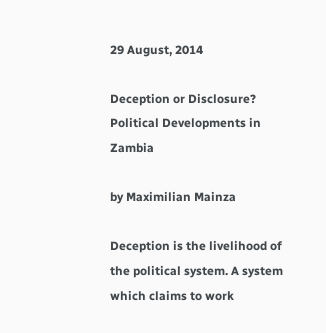29 August, 2014

Deception or Disclosure? Political Developments in Zambia

by Maximilian Mainza

Deception is the livelihood of the political system. A system which claims to work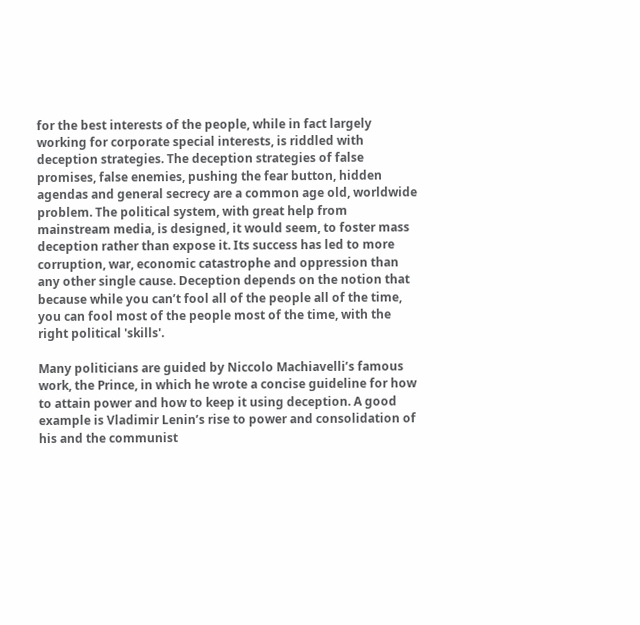for the best interests of the people, while in fact largely working for corporate special interests, is riddled with deception strategies. The deception strategies of false promises, false enemies, pushing the fear button, hidden agendas and general secrecy are a common age old, worldwide problem. The political system, with great help from mainstream media, is designed, it would seem, to foster mass deception rather than expose it. Its success has led to more corruption, war, economic catastrophe and oppression than any other single cause. Deception depends on the notion that because while you can’t fool all of the people all of the time, you can fool most of the people most of the time, with the right political 'skills'.

Many politicians are guided by Niccolo Machiavelli’s famous work, the Prince, in which he wrote a concise guideline for how to attain power and how to keep it using deception. A good example is Vladimir Lenin’s rise to power and consolidation of his and the communist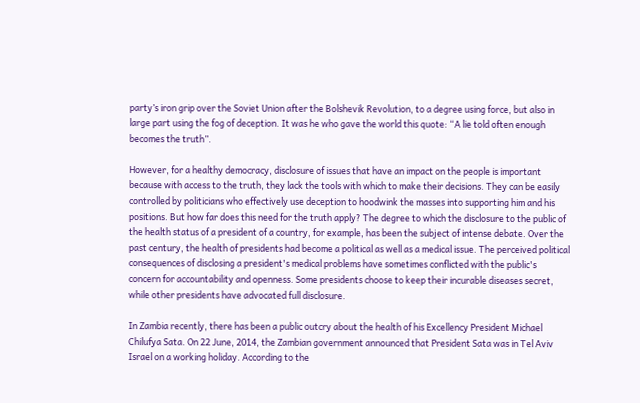party’s iron grip over the Soviet Union after the Bolshevik Revolution, to a degree using force, but also in large part using the fog of deception. It was he who gave the world this quote: “A lie told often enough becomes the truth”.

However, for a healthy democracy, disclosure of issues that have an impact on the people is important because with access to the truth, they lack the tools with which to make their decisions. They can be easily controlled by politicians who effectively use deception to hoodwink the masses into supporting him and his positions. But how far does this need for the truth apply? The degree to which the disclosure to the public of the health status of a president of a country, for example, has been the subject of intense debate. Over the past century, the health of presidents had become a political as well as a medical issue. The perceived political consequences of disclosing a president's medical problems have sometimes conflicted with the public's concern for accountability and openness. Some presidents choose to keep their incurable diseases secret, while other presidents have advocated full disclosure.

In Zambia recently, there has been a public outcry about the health of his Excellency President Michael Chilufya Sata. On 22 June, 2014, the Zambian government announced that President Sata was in Tel Aviv Israel on a working holiday. According to the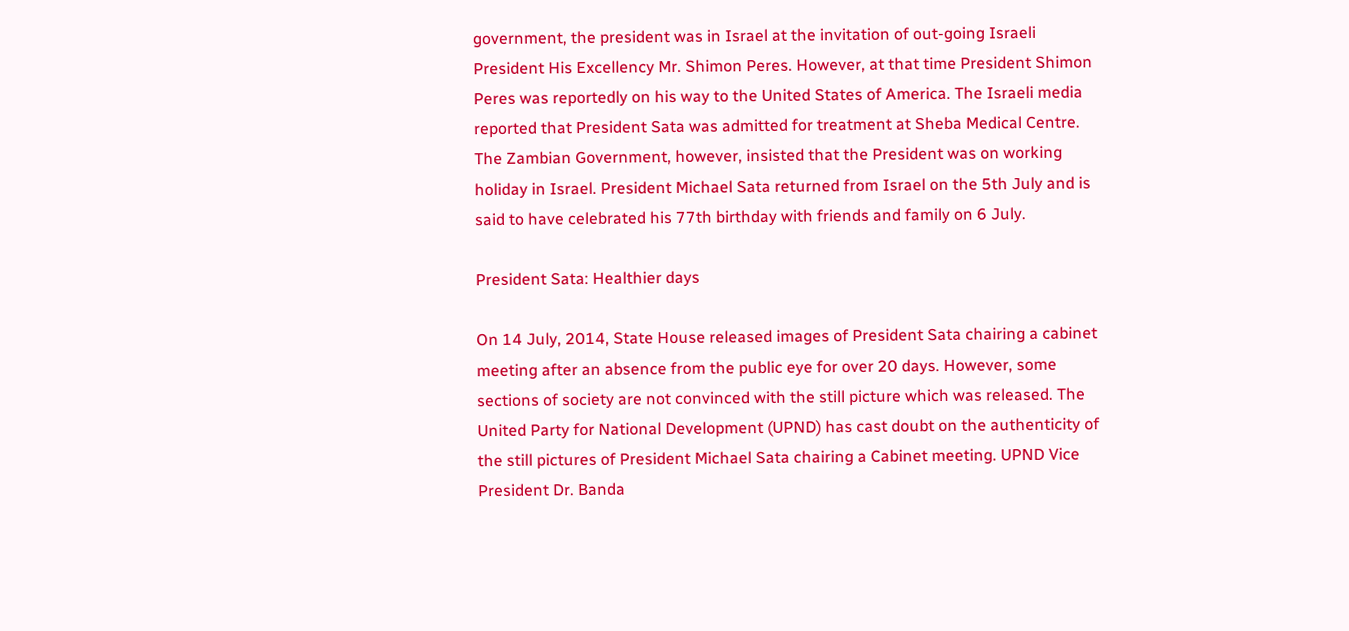government, the president was in Israel at the invitation of out-going Israeli President His Excellency Mr. Shimon Peres. However, at that time President Shimon Peres was reportedly on his way to the United States of America. The Israeli media reported that President Sata was admitted for treatment at Sheba Medical Centre. The Zambian Government, however, insisted that the President was on working holiday in Israel. President Michael Sata returned from Israel on the 5th July and is said to have celebrated his 77th birthday with friends and family on 6 July.

President Sata: Healthier days

On 14 July, 2014, State House released images of President Sata chairing a cabinet meeting after an absence from the public eye for over 20 days. However, some sections of society are not convinced with the still picture which was released. The United Party for National Development (UPND) has cast doubt on the authenticity of the still pictures of President Michael Sata chairing a Cabinet meeting. UPND Vice President Dr. Banda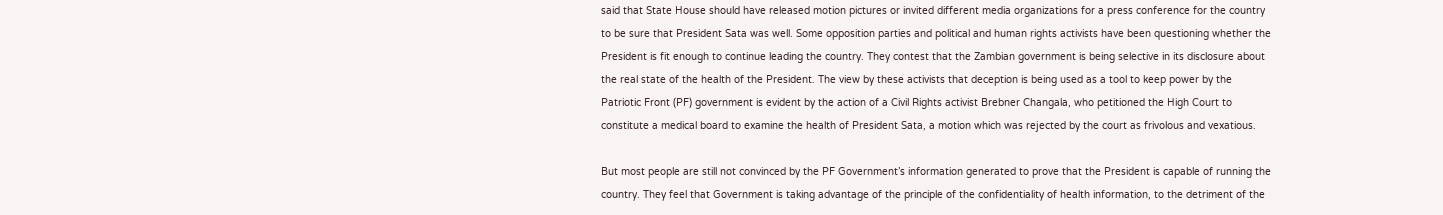said that State House should have released motion pictures or invited different media organizations for a press conference for the country to be sure that President Sata was well. Some opposition parties and political and human rights activists have been questioning whether the President is fit enough to continue leading the country. They contest that the Zambian government is being selective in its disclosure about the real state of the health of the President. The view by these activists that deception is being used as a tool to keep power by the Patriotic Front (PF) government is evident by the action of a Civil Rights activist Brebner Changala, who petitioned the High Court to constitute a medical board to examine the health of President Sata, a motion which was rejected by the court as frivolous and vexatious.

But most people are still not convinced by the PF Government’s information generated to prove that the President is capable of running the country. They feel that Government is taking advantage of the principle of the confidentiality of health information, to the detriment of the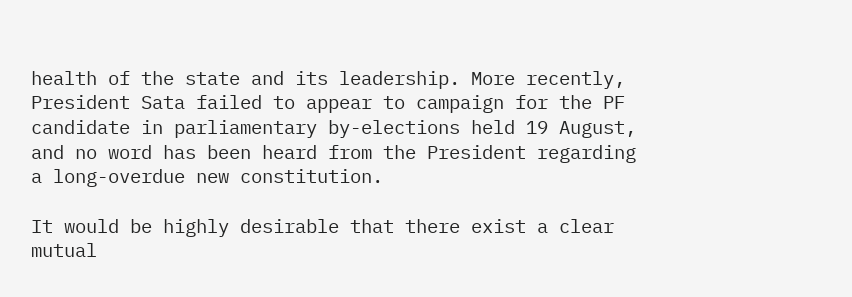health of the state and its leadership. More recently, President Sata failed to appear to campaign for the PF candidate in parliamentary by-elections held 19 August, and no word has been heard from the President regarding a long-overdue new constitution.

It would be highly desirable that there exist a clear mutual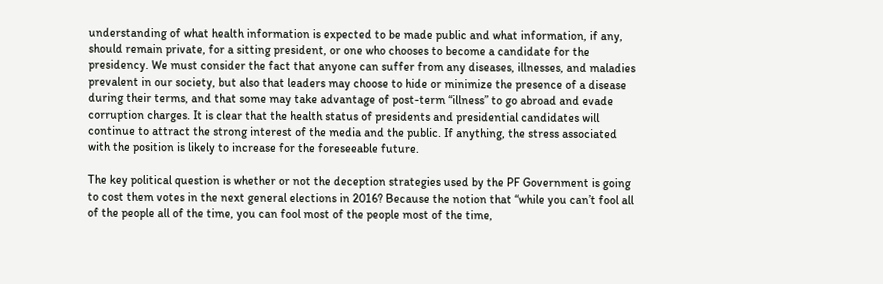understanding of what health information is expected to be made public and what information, if any, should remain private, for a sitting president, or one who chooses to become a candidate for the presidency. We must consider the fact that anyone can suffer from any diseases, illnesses, and maladies prevalent in our society, but also that leaders may choose to hide or minimize the presence of a disease during their terms, and that some may take advantage of post-term “illness” to go abroad and evade corruption charges. It is clear that the health status of presidents and presidential candidates will continue to attract the strong interest of the media and the public. If anything, the stress associated with the position is likely to increase for the foreseeable future.

The key political question is whether or not the deception strategies used by the PF Government is going to cost them votes in the next general elections in 2016? Because the notion that “while you can’t fool all of the people all of the time, you can fool most of the people most of the time,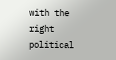with the right political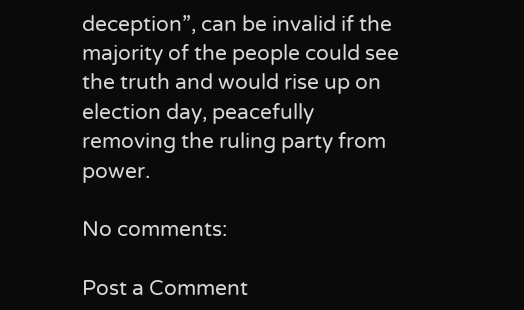deception”, can be invalid if the majority of the people could see the truth and would rise up on election day, peacefully removing the ruling party from power.

No comments:

Post a Comment